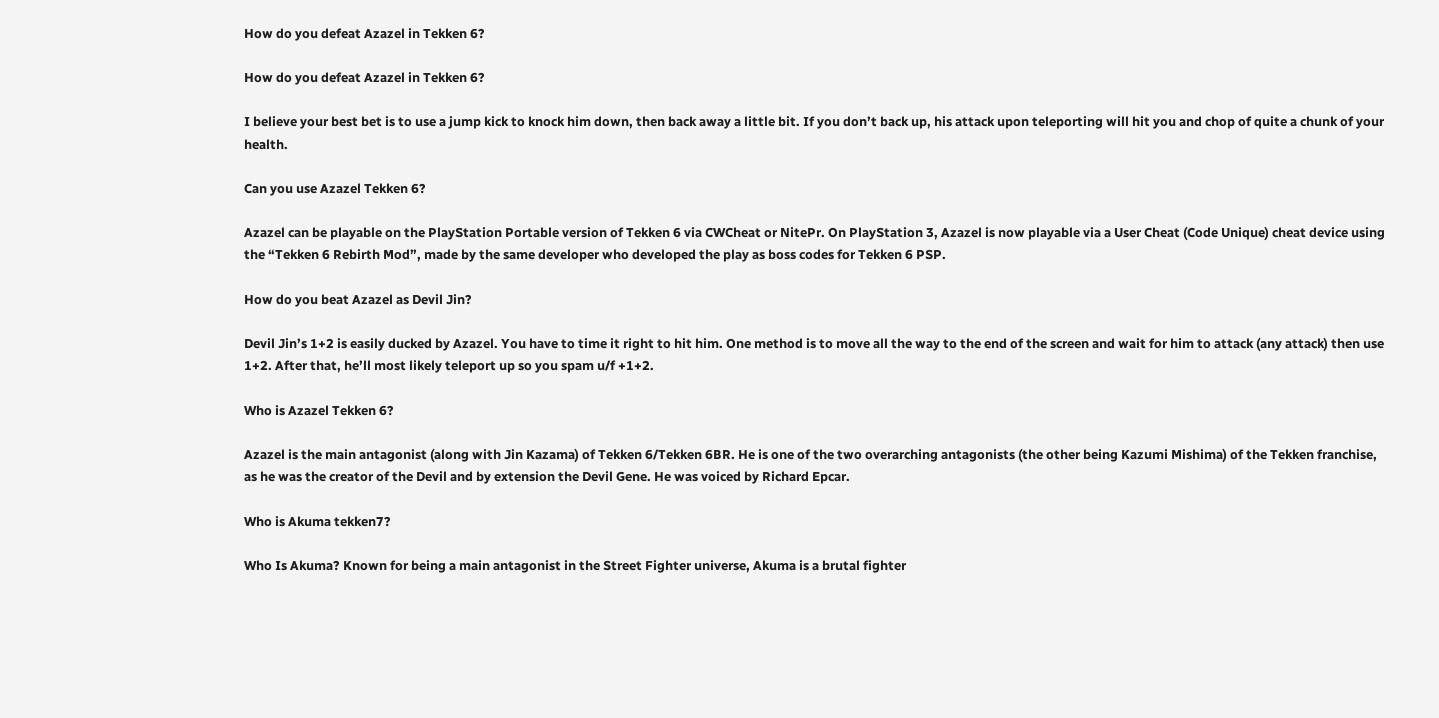How do you defeat Azazel in Tekken 6?

How do you defeat Azazel in Tekken 6?

I believe your best bet is to use a jump kick to knock him down, then back away a little bit. If you don’t back up, his attack upon teleporting will hit you and chop of quite a chunk of your health.

Can you use Azazel Tekken 6?

Azazel can be playable on the PlayStation Portable version of Tekken 6 via CWCheat or NitePr. On PlayStation 3, Azazel is now playable via a User Cheat (Code Unique) cheat device using the “Tekken 6 Rebirth Mod”, made by the same developer who developed the play as boss codes for Tekken 6 PSP.

How do you beat Azazel as Devil Jin?

Devil Jin’s 1+2 is easily ducked by Azazel. You have to time it right to hit him. One method is to move all the way to the end of the screen and wait for him to attack (any attack) then use 1+2. After that, he’ll most likely teleport up so you spam u/f +1+2.

Who is Azazel Tekken 6?

Azazel is the main antagonist (along with Jin Kazama) of Tekken 6/Tekken 6BR. He is one of the two overarching antagonists (the other being Kazumi Mishima) of the Tekken franchise, as he was the creator of the Devil and by extension the Devil Gene. He was voiced by Richard Epcar.

Who is Akuma tekken7?

Who Is Akuma? Known for being a main antagonist in the Street Fighter universe, Akuma is a brutal fighter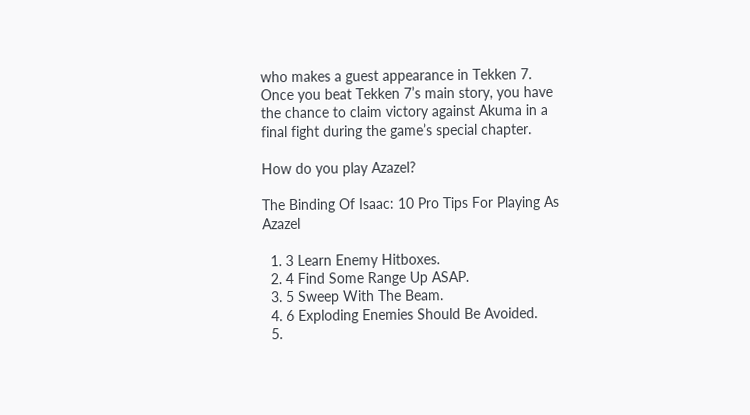who makes a guest appearance in Tekken 7. Once you beat Tekken 7’s main story, you have the chance to claim victory against Akuma in a final fight during the game’s special chapter.

How do you play Azazel?

The Binding Of Isaac: 10 Pro Tips For Playing As Azazel

  1. 3 Learn Enemy Hitboxes.
  2. 4 Find Some Range Up ASAP.
  3. 5 Sweep With The Beam.
  4. 6 Exploding Enemies Should Be Avoided.
  5.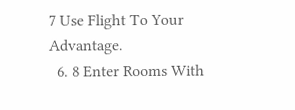7 Use Flight To Your Advantage.
  6. 8 Enter Rooms With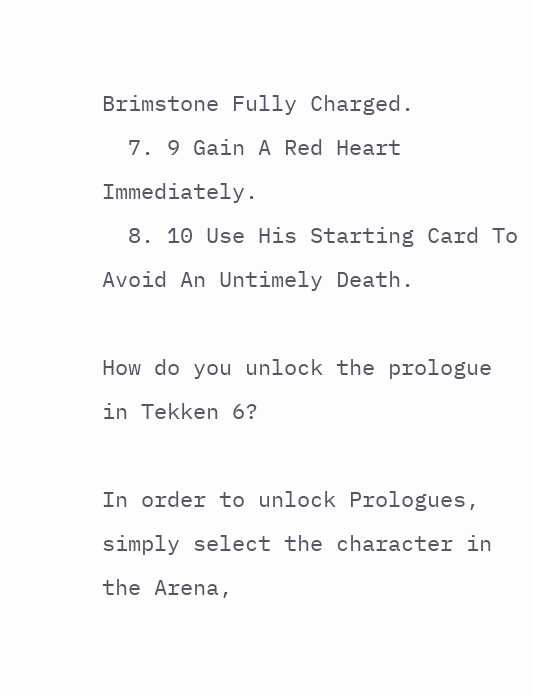Brimstone Fully Charged.
  7. 9 Gain A Red Heart Immediately.
  8. 10 Use His Starting Card To Avoid An Untimely Death.

How do you unlock the prologue in Tekken 6?

In order to unlock Prologues, simply select the character in the Arena,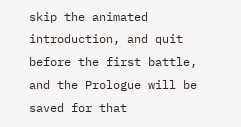skip the animated introduction, and quit before the first battle, and the Prologue will be saved for that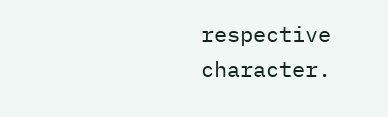respective character.